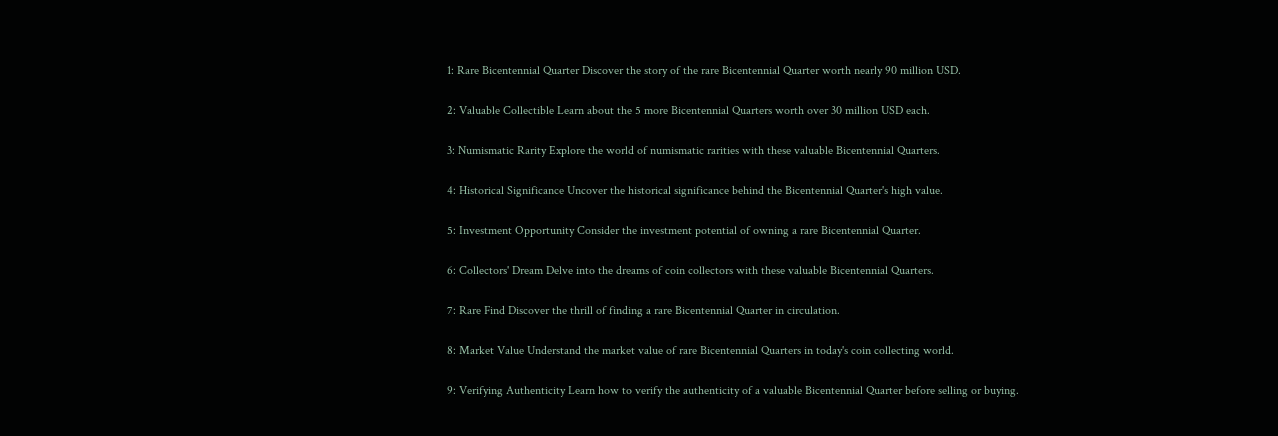1: Rare Bicentennial Quarter Discover the story of the rare Bicentennial Quarter worth nearly 90 million USD.

2: Valuable Collectible Learn about the 5 more Bicentennial Quarters worth over 30 million USD each.

3: Numismatic Rarity Explore the world of numismatic rarities with these valuable Bicentennial Quarters.

4: Historical Significance Uncover the historical significance behind the Bicentennial Quarter's high value.

5: Investment Opportunity Consider the investment potential of owning a rare Bicentennial Quarter.

6: Collectors' Dream Delve into the dreams of coin collectors with these valuable Bicentennial Quarters.

7: Rare Find Discover the thrill of finding a rare Bicentennial Quarter in circulation.

8: Market Value Understand the market value of rare Bicentennial Quarters in today's coin collecting world.

9: Verifying Authenticity Learn how to verify the authenticity of a valuable Bicentennial Quarter before selling or buying.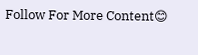Follow For More Content😊